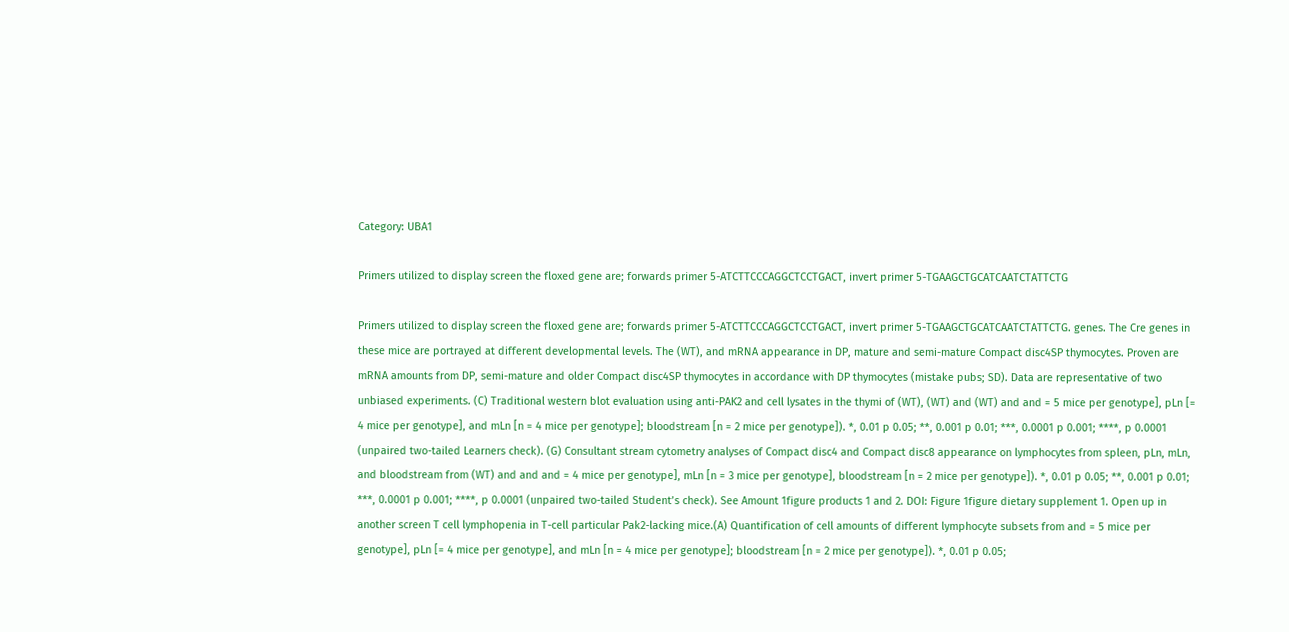Category: UBA1

Primers utilized to display screen the floxed gene are; forwards primer 5-ATCTTCCCAGGCTCCTGACT, invert primer 5-TGAAGCTGCATCAATCTATTCTG

Primers utilized to display screen the floxed gene are; forwards primer 5-ATCTTCCCAGGCTCCTGACT, invert primer 5-TGAAGCTGCATCAATCTATTCTG. genes. The Cre genes in these mice are portrayed at different developmental levels. The (WT), and mRNA appearance in DP, mature and semi-mature Compact disc4SP thymocytes. Proven are mRNA amounts from DP, semi-mature and older Compact disc4SP thymocytes in accordance with DP thymocytes (mistake pubs; SD). Data are representative of two unbiased experiments. (C) Traditional western blot evaluation using anti-PAK2 and cell lysates in the thymi of (WT), (WT) and (WT) and and = 5 mice per genotype], pLn [= 4 mice per genotype], and mLn [n = 4 mice per genotype]; bloodstream [n = 2 mice per genotype]). *, 0.01 p 0.05; **, 0.001 p 0.01; ***, 0.0001 p 0.001; ****, p 0.0001 (unpaired two-tailed Learners check). (G) Consultant stream cytometry analyses of Compact disc4 and Compact disc8 appearance on lymphocytes from spleen, pLn, mLn, and bloodstream from (WT) and and and = 4 mice per genotype], mLn [n = 3 mice per genotype], bloodstream [n = 2 mice per genotype]). *, 0.01 p 0.05; **, 0.001 p 0.01; ***, 0.0001 p 0.001; ****, p 0.0001 (unpaired two-tailed Student’s check). See Amount 1figure products 1 and 2. DOI: Figure 1figure dietary supplement 1. Open up in another screen T cell lymphopenia in T-cell particular Pak2-lacking mice.(A) Quantification of cell amounts of different lymphocyte subsets from and = 5 mice per genotype], pLn [= 4 mice per genotype], and mLn [n = 4 mice per genotype]; bloodstream [n = 2 mice per genotype]). *, 0.01 p 0.05;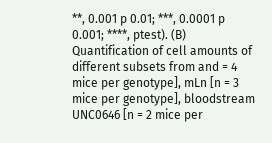**, 0.001 p 0.01; ***, 0.0001 p 0.001; ****, ptest). (B) Quantification of cell amounts of different subsets from and = 4 mice per genotype], mLn [n = 3 mice per genotype], bloodstream UNC0646 [n = 2 mice per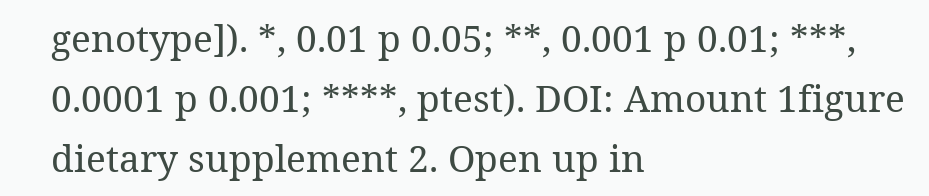genotype]). *, 0.01 p 0.05; **, 0.001 p 0.01; ***, 0.0001 p 0.001; ****, ptest). DOI: Amount 1figure dietary supplement 2. Open up in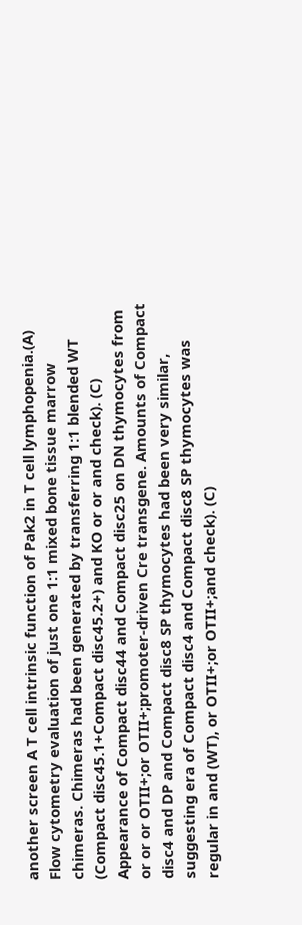another screen A T cell intrinsic function of Pak2 in T cell lymphopenia.(A) Flow cytometry evaluation of just one 1:1 mixed bone tissue marrow chimeras. Chimeras had been generated by transferring 1:1 blended WT (Compact disc45.1+Compact disc45.2+) and KO or or and check). (C) Appearance of Compact disc44 and Compact disc25 on DN thymocytes from or or or OTII+;or OTII+;promoter-driven Cre transgene. Amounts of Compact disc4 and DP and Compact disc8 SP thymocytes had been very similar, suggesting era of Compact disc4 and Compact disc8 SP thymocytes was regular in and (WT), or OTII+;or OTII+;and check). (C)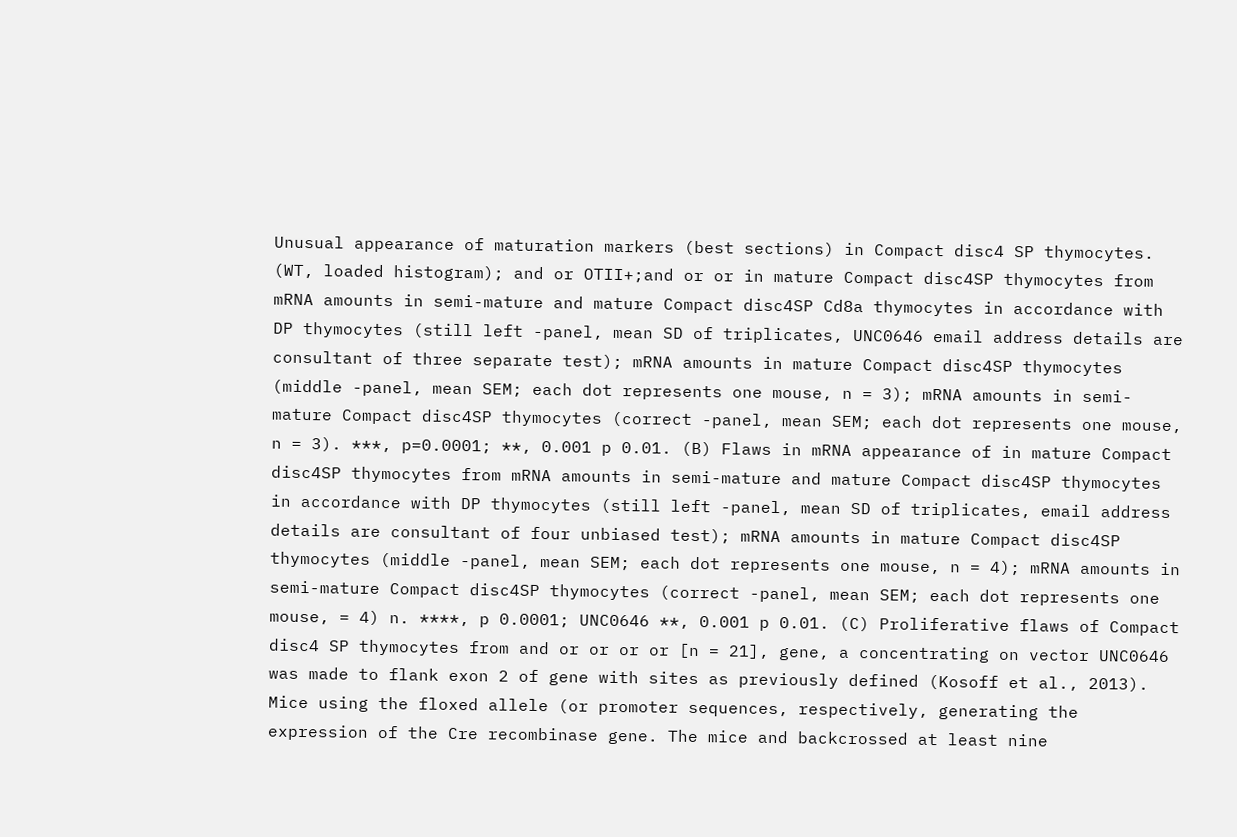Unusual appearance of maturation markers (best sections) in Compact disc4 SP thymocytes. (WT, loaded histogram); and or OTII+;and or or in mature Compact disc4SP thymocytes from mRNA amounts in semi-mature and mature Compact disc4SP Cd8a thymocytes in accordance with DP thymocytes (still left -panel, mean SD of triplicates, UNC0646 email address details are consultant of three separate test); mRNA amounts in mature Compact disc4SP thymocytes (middle -panel, mean SEM; each dot represents one mouse, n = 3); mRNA amounts in semi-mature Compact disc4SP thymocytes (correct -panel, mean SEM; each dot represents one mouse, n = 3). ***, p=0.0001; **, 0.001 p 0.01. (B) Flaws in mRNA appearance of in mature Compact disc4SP thymocytes from mRNA amounts in semi-mature and mature Compact disc4SP thymocytes in accordance with DP thymocytes (still left -panel, mean SD of triplicates, email address details are consultant of four unbiased test); mRNA amounts in mature Compact disc4SP thymocytes (middle -panel, mean SEM; each dot represents one mouse, n = 4); mRNA amounts in semi-mature Compact disc4SP thymocytes (correct -panel, mean SEM; each dot represents one mouse, = 4) n. ****, p 0.0001; UNC0646 **, 0.001 p 0.01. (C) Proliferative flaws of Compact disc4 SP thymocytes from and or or or or [n = 21], gene, a concentrating on vector UNC0646 was made to flank exon 2 of gene with sites as previously defined (Kosoff et al., 2013). Mice using the floxed allele (or promoter sequences, respectively, generating the expression of the Cre recombinase gene. The mice and backcrossed at least nine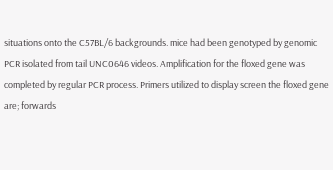situations onto the C57BL/6 backgrounds. mice had been genotyped by genomic PCR isolated from tail UNC0646 videos. Amplification for the floxed gene was completed by regular PCR process. Primers utilized to display screen the floxed gene are; forwards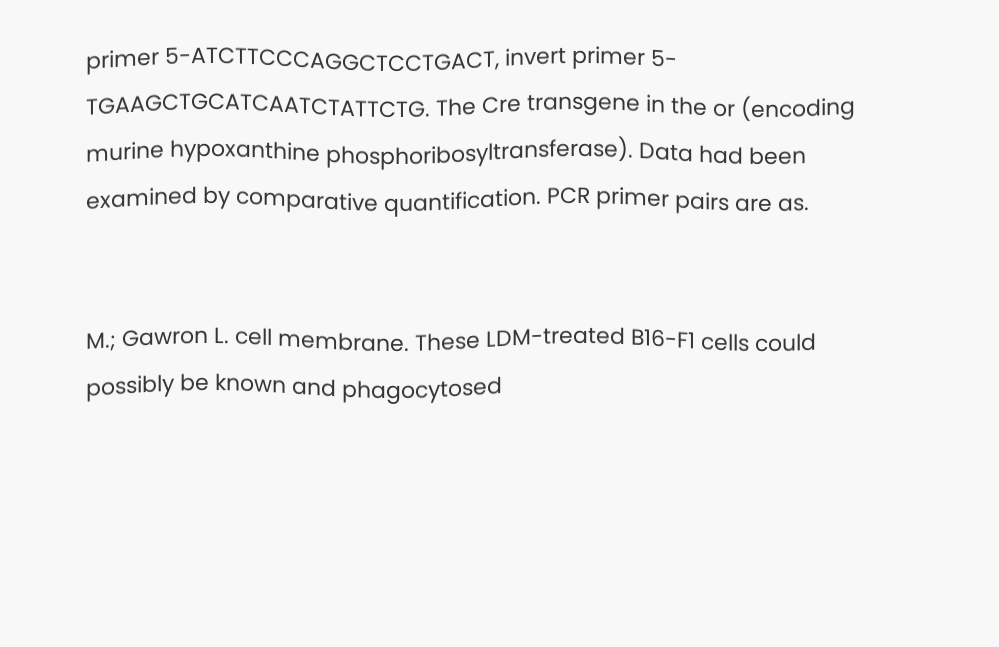primer 5-ATCTTCCCAGGCTCCTGACT, invert primer 5-TGAAGCTGCATCAATCTATTCTG. The Cre transgene in the or (encoding murine hypoxanthine phosphoribosyltransferase). Data had been examined by comparative quantification. PCR primer pairs are as.


M.; Gawron L. cell membrane. These LDM-treated B16-F1 cells could possibly be known and phagocytosed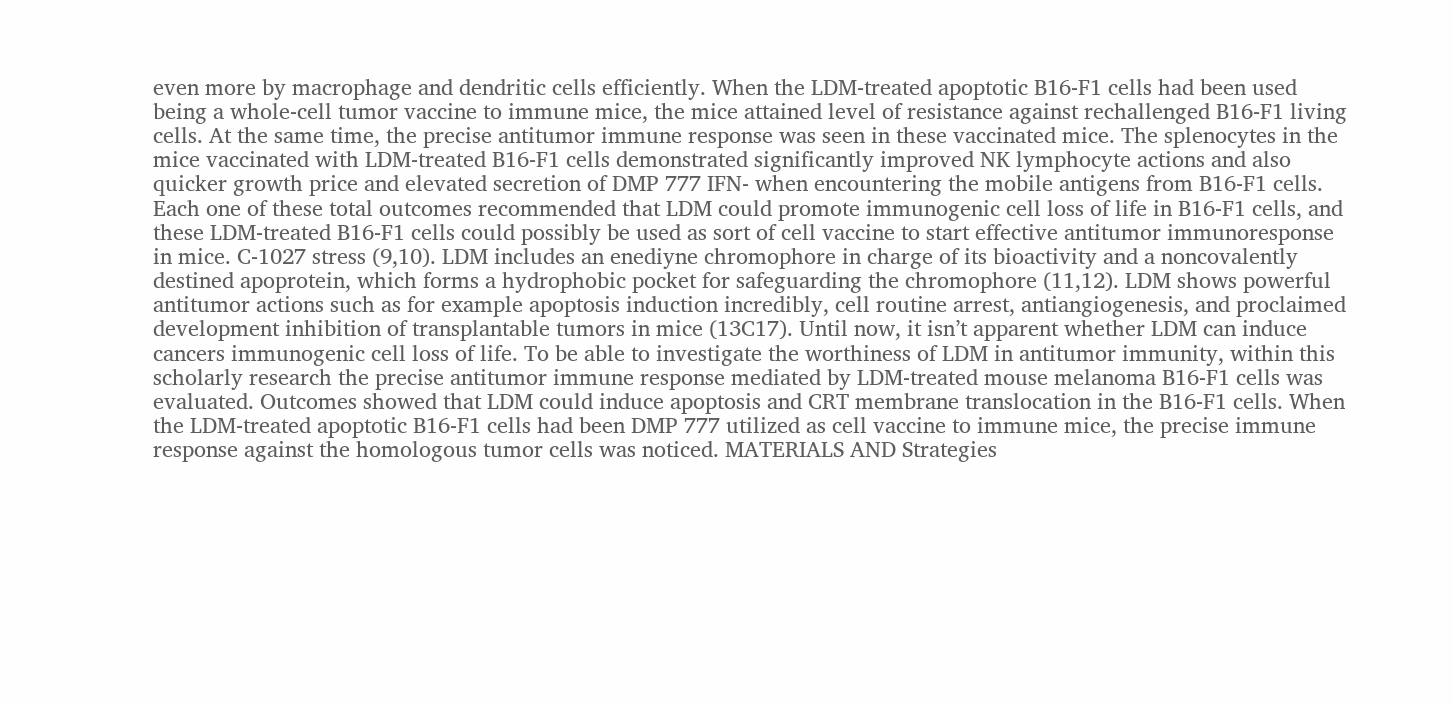even more by macrophage and dendritic cells efficiently. When the LDM-treated apoptotic B16-F1 cells had been used being a whole-cell tumor vaccine to immune mice, the mice attained level of resistance against rechallenged B16-F1 living cells. At the same time, the precise antitumor immune response was seen in these vaccinated mice. The splenocytes in the mice vaccinated with LDM-treated B16-F1 cells demonstrated significantly improved NK lymphocyte actions and also quicker growth price and elevated secretion of DMP 777 IFN- when encountering the mobile antigens from B16-F1 cells. Each one of these total outcomes recommended that LDM could promote immunogenic cell loss of life in B16-F1 cells, and these LDM-treated B16-F1 cells could possibly be used as sort of cell vaccine to start effective antitumor immunoresponse in mice. C-1027 stress (9,10). LDM includes an enediyne chromophore in charge of its bioactivity and a noncovalently destined apoprotein, which forms a hydrophobic pocket for safeguarding the chromophore (11,12). LDM shows powerful antitumor actions such as for example apoptosis induction incredibly, cell routine arrest, antiangiogenesis, and proclaimed development inhibition of transplantable tumors in mice (13C17). Until now, it isn’t apparent whether LDM can induce cancers immunogenic cell loss of life. To be able to investigate the worthiness of LDM in antitumor immunity, within this scholarly research the precise antitumor immune response mediated by LDM-treated mouse melanoma B16-F1 cells was evaluated. Outcomes showed that LDM could induce apoptosis and CRT membrane translocation in the B16-F1 cells. When the LDM-treated apoptotic B16-F1 cells had been DMP 777 utilized as cell vaccine to immune mice, the precise immune response against the homologous tumor cells was noticed. MATERIALS AND Strategies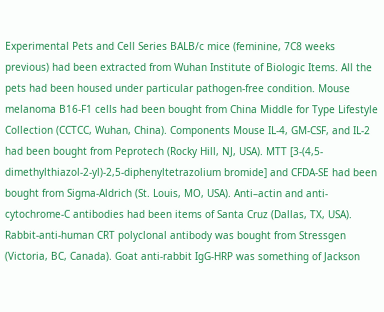Experimental Pets and Cell Series BALB/c mice (feminine, 7C8 weeks previous) had been extracted from Wuhan Institute of Biologic Items. All the pets had been housed under particular pathogen-free condition. Mouse melanoma B16-F1 cells had been bought from China Middle for Type Lifestyle Collection (CCTCC, Wuhan, China). Components Mouse IL-4, GM-CSF, and IL-2 had been bought from Peprotech (Rocky Hill, NJ, USA). MTT [3-(4,5-dimethylthiazol-2-yl)-2,5-diphenyltetrazolium bromide] and CFDA-SE had been bought from Sigma-Aldrich (St. Louis, MO, USA). Anti–actin and anti-cytochrome-C antibodies had been items of Santa Cruz (Dallas, TX, USA). Rabbit-anti-human CRT polyclonal antibody was bought from Stressgen (Victoria, BC, Canada). Goat anti-rabbit IgG-HRP was something of Jackson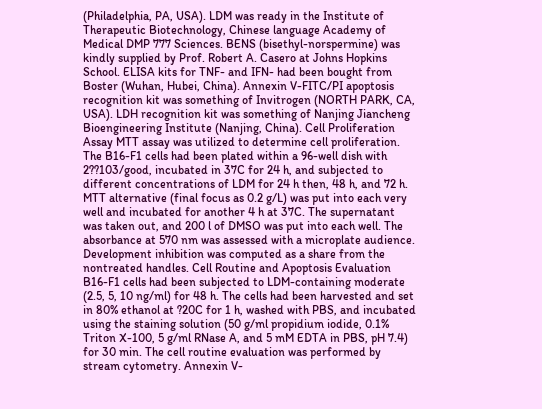(Philadelphia, PA, USA). LDM was ready in the Institute of Therapeutic Biotechnology, Chinese language Academy of Medical DMP 777 Sciences. BENS (bisethyl-norspermine) was kindly supplied by Prof. Robert A. Casero at Johns Hopkins School. ELISA kits for TNF- and IFN- had been bought from Boster (Wuhan, Hubei, China). Annexin V-FITC/PI apoptosis recognition kit was something of Invitrogen (NORTH PARK, CA, USA). LDH recognition kit was something of Nanjing Jiancheng Bioengineering Institute (Nanjing, China). Cell Proliferation Assay MTT assay was utilized to determine cell proliferation. The B16-F1 cells had been plated within a 96-well dish with 2??103/good, incubated in 37C for 24 h, and subjected to different concentrations of LDM for 24 h then, 48 h, and 72 h. MTT alternative (final focus as 0.2 g/L) was put into each very well and incubated for another 4 h at 37C. The supernatant was taken out, and 200 l of DMSO was put into each well. The absorbance at 570 nm was assessed with a microplate audience. Development inhibition was computed as a share from the nontreated handles. Cell Routine and Apoptosis Evaluation B16-F1 cells had been subjected to LDM-containing moderate (2.5, 5, 10 ng/ml) for 48 h. The cells had been harvested and set in 80% ethanol at ?20C for 1 h, washed with PBS, and incubated using the staining solution (50 g/ml propidium iodide, 0.1% Triton X-100, 5 g/ml RNase A, and 5 mM EDTA in PBS, pH 7.4) for 30 min. The cell routine evaluation was performed by stream cytometry. Annexin V-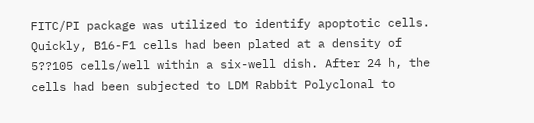FITC/PI package was utilized to identify apoptotic cells. Quickly, B16-F1 cells had been plated at a density of 5??105 cells/well within a six-well dish. After 24 h, the cells had been subjected to LDM Rabbit Polyclonal to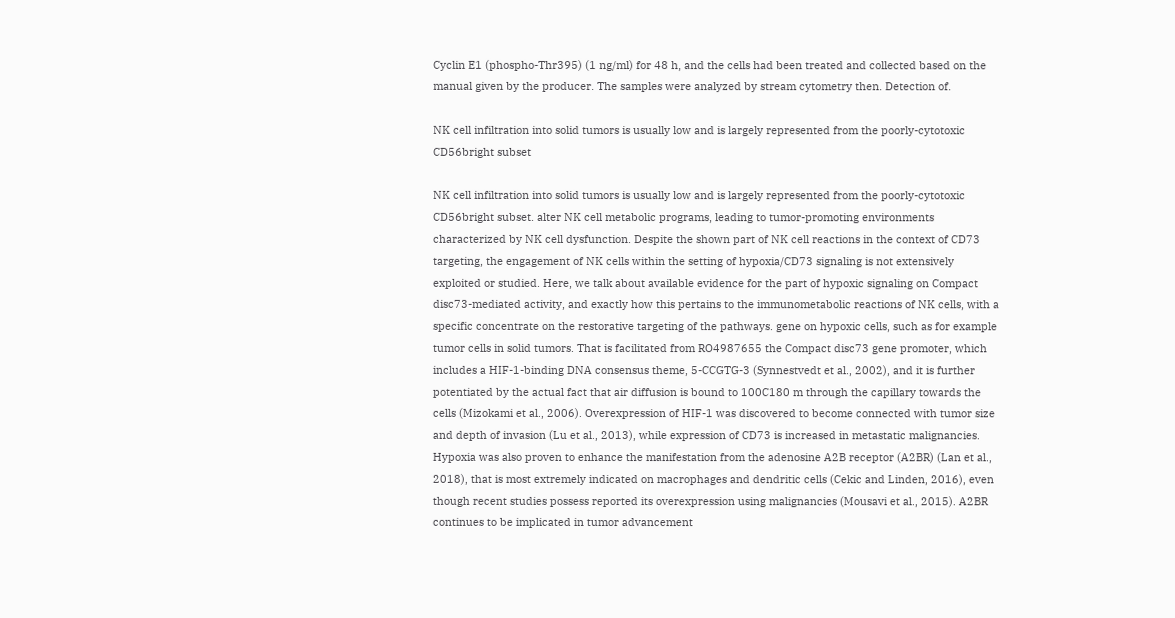Cyclin E1 (phospho-Thr395) (1 ng/ml) for 48 h, and the cells had been treated and collected based on the manual given by the producer. The samples were analyzed by stream cytometry then. Detection of.

NK cell infiltration into solid tumors is usually low and is largely represented from the poorly-cytotoxic CD56bright subset

NK cell infiltration into solid tumors is usually low and is largely represented from the poorly-cytotoxic CD56bright subset. alter NK cell metabolic programs, leading to tumor-promoting environments characterized by NK cell dysfunction. Despite the shown part of NK cell reactions in the context of CD73 targeting, the engagement of NK cells within the setting of hypoxia/CD73 signaling is not extensively exploited or studied. Here, we talk about available evidence for the part of hypoxic signaling on Compact disc73-mediated activity, and exactly how this pertains to the immunometabolic reactions of NK cells, with a specific concentrate on the restorative targeting of the pathways. gene on hypoxic cells, such as for example tumor cells in solid tumors. That is facilitated from RO4987655 the Compact disc73 gene promoter, which includes a HIF-1-binding DNA consensus theme, 5-CCGTG-3 (Synnestvedt et al., 2002), and it is further potentiated by the actual fact that air diffusion is bound to 100C180 m through the capillary towards the cells (Mizokami et al., 2006). Overexpression of HIF-1 was discovered to become connected with tumor size and depth of invasion (Lu et al., 2013), while expression of CD73 is increased in metastatic malignancies. Hypoxia was also proven to enhance the manifestation from the adenosine A2B receptor (A2BR) (Lan et al., 2018), that is most extremely indicated on macrophages and dendritic cells (Cekic and Linden, 2016), even though recent studies possess reported its overexpression using malignancies (Mousavi et al., 2015). A2BR continues to be implicated in tumor advancement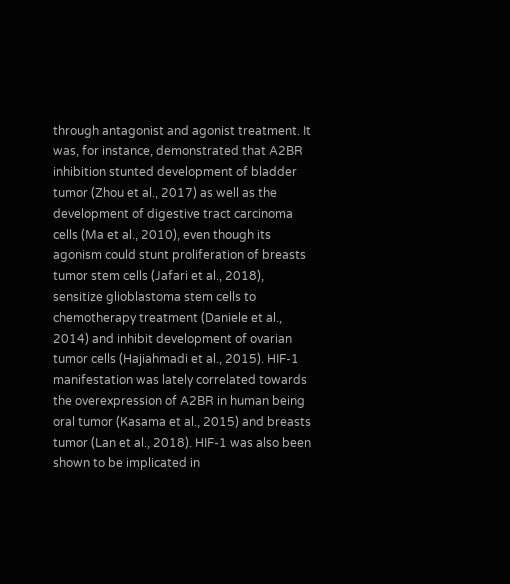through antagonist and agonist treatment. It was, for instance, demonstrated that A2BR inhibition stunted development of bladder tumor (Zhou et al., 2017) as well as the development of digestive tract carcinoma cells (Ma et al., 2010), even though its agonism could stunt proliferation of breasts tumor stem cells (Jafari et al., 2018), sensitize glioblastoma stem cells to chemotherapy treatment (Daniele et al., 2014) and inhibit development of ovarian tumor cells (Hajiahmadi et al., 2015). HIF-1 manifestation was lately correlated towards the overexpression of A2BR in human being oral tumor (Kasama et al., 2015) and breasts tumor (Lan et al., 2018). HIF-1 was also been shown to be implicated in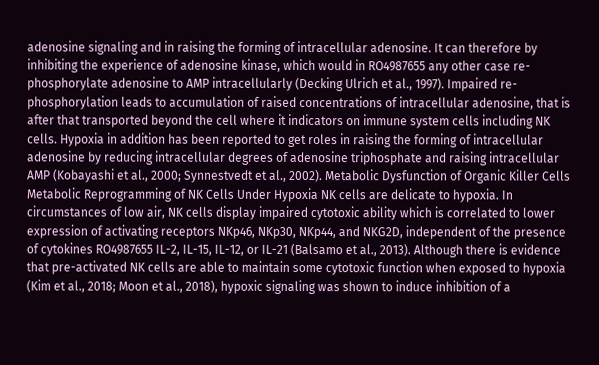adenosine signaling and in raising the forming of intracellular adenosine. It can therefore by inhibiting the experience of adenosine kinase, which would in RO4987655 any other case re-phosphorylate adenosine to AMP intracellularly (Decking Ulrich et al., 1997). Impaired re-phosphorylation leads to accumulation of raised concentrations of intracellular adenosine, that is after that transported beyond the cell where it indicators on immune system cells including NK cells. Hypoxia in addition has been reported to get roles in raising the forming of intracellular adenosine by reducing intracellular degrees of adenosine triphosphate and raising intracellular AMP (Kobayashi et al., 2000; Synnestvedt et al., 2002). Metabolic Dysfunction of Organic Killer Cells Metabolic Reprogramming of NK Cells Under Hypoxia NK cells are delicate to hypoxia. In circumstances of low air, NK cells display impaired cytotoxic ability which is correlated to lower expression of activating receptors NKp46, NKp30, NKp44, and NKG2D, independent of the presence of cytokines RO4987655 IL-2, IL-15, IL-12, or IL-21 (Balsamo et al., 2013). Although there is evidence that pre-activated NK cells are able to maintain some cytotoxic function when exposed to hypoxia (Kim et al., 2018; Moon et al., 2018), hypoxic signaling was shown to induce inhibition of a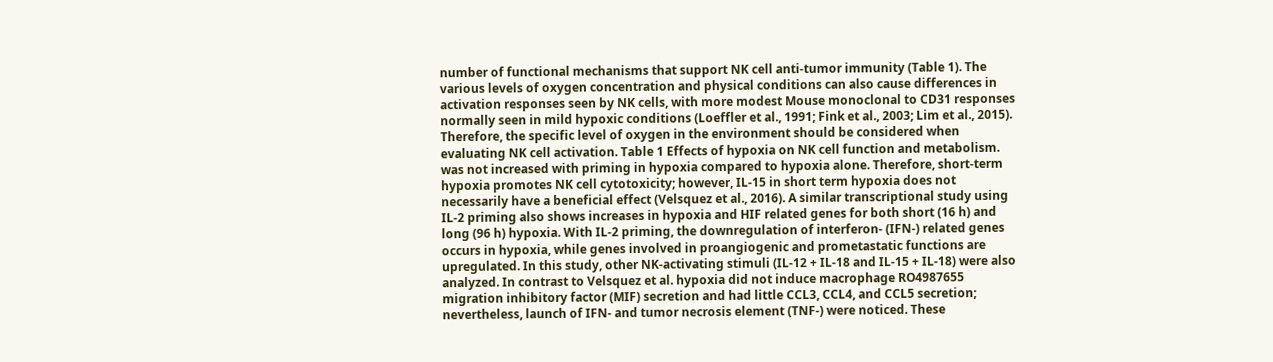number of functional mechanisms that support NK cell anti-tumor immunity (Table 1). The various levels of oxygen concentration and physical conditions can also cause differences in activation responses seen by NK cells, with more modest Mouse monoclonal to CD31 responses normally seen in mild hypoxic conditions (Loeffler et al., 1991; Fink et al., 2003; Lim et al., 2015). Therefore, the specific level of oxygen in the environment should be considered when evaluating NK cell activation. Table 1 Effects of hypoxia on NK cell function and metabolism. was not increased with priming in hypoxia compared to hypoxia alone. Therefore, short-term hypoxia promotes NK cell cytotoxicity; however, IL-15 in short term hypoxia does not necessarily have a beneficial effect (Velsquez et al., 2016). A similar transcriptional study using IL-2 priming also shows increases in hypoxia and HIF related genes for both short (16 h) and long (96 h) hypoxia. With IL-2 priming, the downregulation of interferon- (IFN-) related genes occurs in hypoxia, while genes involved in proangiogenic and prometastatic functions are upregulated. In this study, other NK-activating stimuli (IL-12 + IL-18 and IL-15 + IL-18) were also analyzed. In contrast to Velsquez et al. hypoxia did not induce macrophage RO4987655 migration inhibitory factor (MIF) secretion and had little CCL3, CCL4, and CCL5 secretion; nevertheless, launch of IFN- and tumor necrosis element (TNF-) were noticed. These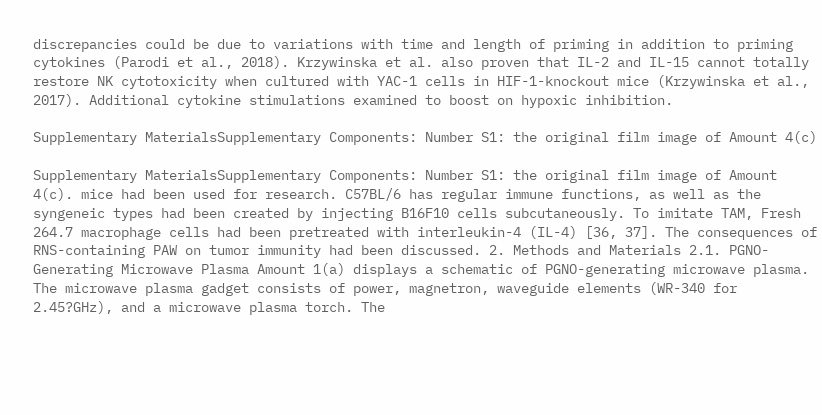discrepancies could be due to variations with time and length of priming in addition to priming cytokines (Parodi et al., 2018). Krzywinska et al. also proven that IL-2 and IL-15 cannot totally restore NK cytotoxicity when cultured with YAC-1 cells in HIF-1-knockout mice (Krzywinska et al., 2017). Additional cytokine stimulations examined to boost on hypoxic inhibition.

Supplementary MaterialsSupplementary Components: Number S1: the original film image of Amount 4(c)

Supplementary MaterialsSupplementary Components: Number S1: the original film image of Amount 4(c). mice had been used for research. C57BL/6 has regular immune functions, as well as the syngeneic types had been created by injecting B16F10 cells subcutaneously. To imitate TAM, Fresh 264.7 macrophage cells had been pretreated with interleukin-4 (IL-4) [36, 37]. The consequences of RNS-containing PAW on tumor immunity had been discussed. 2. Methods and Materials 2.1. PGNO-Generating Microwave Plasma Amount 1(a) displays a schematic of PGNO-generating microwave plasma. The microwave plasma gadget consists of power, magnetron, waveguide elements (WR-340 for 2.45?GHz), and a microwave plasma torch. The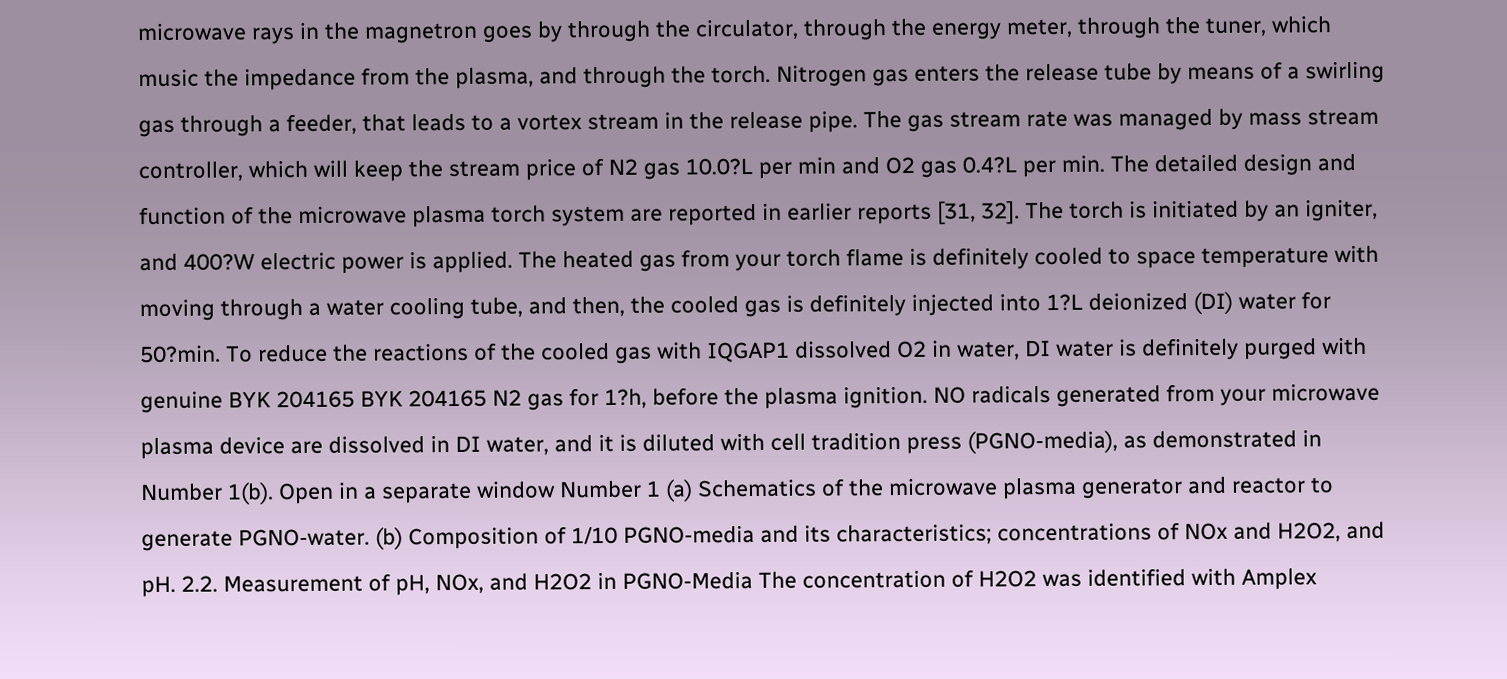microwave rays in the magnetron goes by through the circulator, through the energy meter, through the tuner, which music the impedance from the plasma, and through the torch. Nitrogen gas enters the release tube by means of a swirling gas through a feeder, that leads to a vortex stream in the release pipe. The gas stream rate was managed by mass stream controller, which will keep the stream price of N2 gas 10.0?L per min and O2 gas 0.4?L per min. The detailed design and function of the microwave plasma torch system are reported in earlier reports [31, 32]. The torch is initiated by an igniter, and 400?W electric power is applied. The heated gas from your torch flame is definitely cooled to space temperature with moving through a water cooling tube, and then, the cooled gas is definitely injected into 1?L deionized (DI) water for 50?min. To reduce the reactions of the cooled gas with IQGAP1 dissolved O2 in water, DI water is definitely purged with genuine BYK 204165 BYK 204165 N2 gas for 1?h, before the plasma ignition. NO radicals generated from your microwave plasma device are dissolved in DI water, and it is diluted with cell tradition press (PGNO-media), as demonstrated in Number 1(b). Open in a separate window Number 1 (a) Schematics of the microwave plasma generator and reactor to generate PGNO-water. (b) Composition of 1/10 PGNO-media and its characteristics; concentrations of NOx and H2O2, and pH. 2.2. Measurement of pH, NOx, and H2O2 in PGNO-Media The concentration of H2O2 was identified with Amplex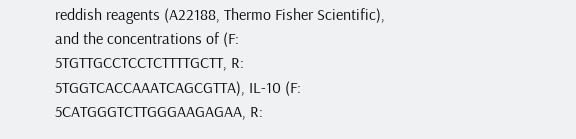reddish reagents (A22188, Thermo Fisher Scientific), and the concentrations of (F: 5TGTTGCCTCCTCTTTTGCTT, R: 5TGGTCACCAAATCAGCGTTA), IL-10 (F: 5CATGGGTCTTGGGAAGAGAA, R: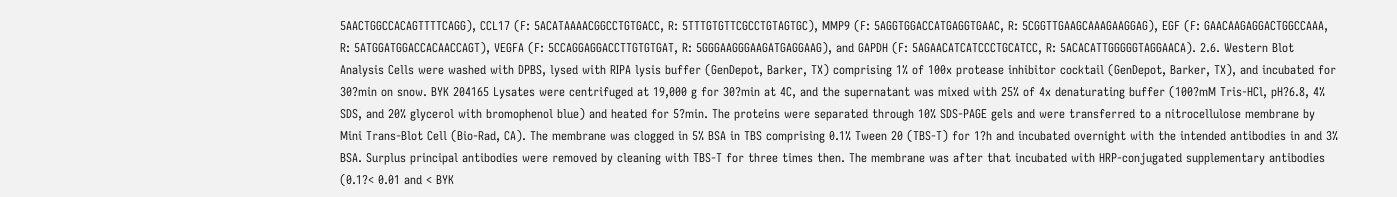5AACTGGCCACAGTTTTCAGG), CCL17 (F: 5ACATAAAACGGCCTGTGACC, R: 5TTTGTGTTCGCCTGTAGTGC), MMP9 (F: 5AGGTGGACCATGAGGTGAAC, R: 5CGGTTGAAGCAAAGAAGGAG), EGF (F: GAACAAGAGGACTGGCCAAA, R: 5ATGGATGGACCACAACCAGT), VEGFA (F: 5CCAGGAGGACCTTGTGTGAT, R: 5GGGAAGGGAAGATGAGGAAG), and GAPDH (F: 5AGAACATCATCCCTGCATCC, R: 5ACACATTGGGGGTAGGAACA). 2.6. Western Blot Analysis Cells were washed with DPBS, lysed with RIPA lysis buffer (GenDepot, Barker, TX) comprising 1% of 100x protease inhibitor cocktail (GenDepot, Barker, TX), and incubated for 30?min on snow. BYK 204165 Lysates were centrifuged at 19,000 g for 30?min at 4C, and the supernatant was mixed with 25% of 4x denaturating buffer (100?mM Tris-HCl, pH?6.8, 4% SDS, and 20% glycerol with bromophenol blue) and heated for 5?min. The proteins were separated through 10% SDS-PAGE gels and were transferred to a nitrocellulose membrane by Mini Trans-Blot Cell (Bio-Rad, CA). The membrane was clogged in 5% BSA in TBS comprising 0.1% Tween 20 (TBS-T) for 1?h and incubated overnight with the intended antibodies in and 3% BSA. Surplus principal antibodies were removed by cleaning with TBS-T for three times then. The membrane was after that incubated with HRP-conjugated supplementary antibodies (0.1?< 0.01 and < BYK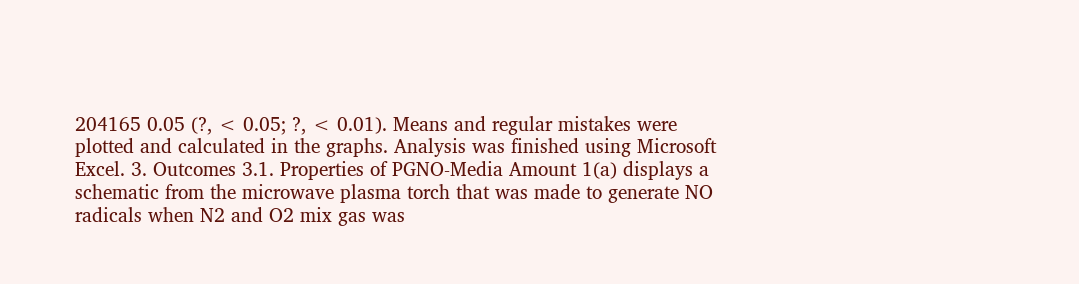204165 0.05 (?, < 0.05; ?, < 0.01). Means and regular mistakes were plotted and calculated in the graphs. Analysis was finished using Microsoft Excel. 3. Outcomes 3.1. Properties of PGNO-Media Amount 1(a) displays a schematic from the microwave plasma torch that was made to generate NO radicals when N2 and O2 mix gas was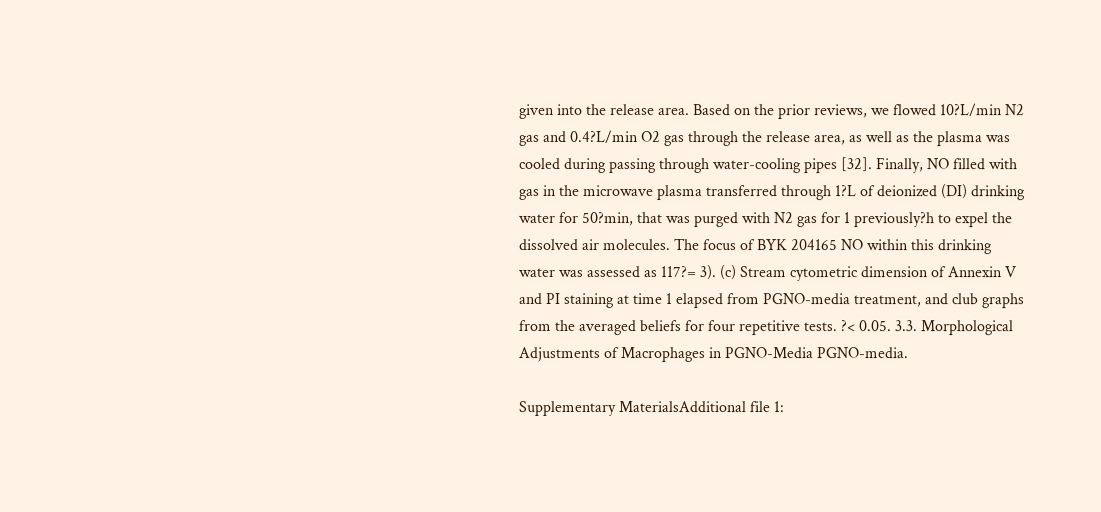given into the release area. Based on the prior reviews, we flowed 10?L/min N2 gas and 0.4?L/min O2 gas through the release area, as well as the plasma was cooled during passing through water-cooling pipes [32]. Finally, NO filled with gas in the microwave plasma transferred through 1?L of deionized (DI) drinking water for 50?min, that was purged with N2 gas for 1 previously?h to expel the dissolved air molecules. The focus of BYK 204165 NO within this drinking water was assessed as 117?= 3). (c) Stream cytometric dimension of Annexin V and PI staining at time 1 elapsed from PGNO-media treatment, and club graphs from the averaged beliefs for four repetitive tests. ?< 0.05. 3.3. Morphological Adjustments of Macrophages in PGNO-Media PGNO-media.

Supplementary MaterialsAdditional file 1: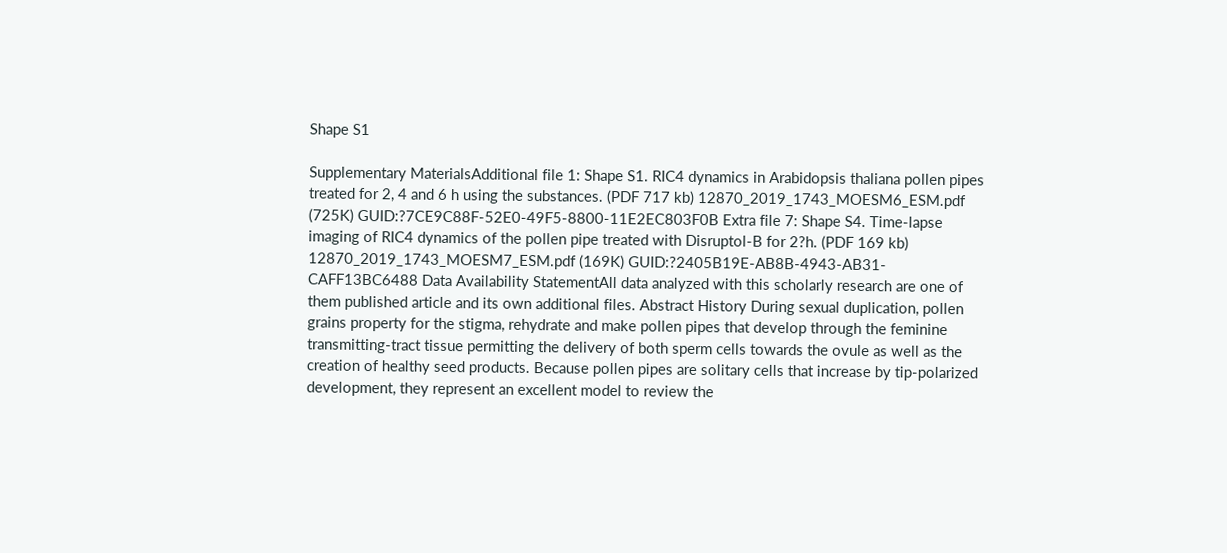Shape S1

Supplementary MaterialsAdditional file 1: Shape S1. RIC4 dynamics in Arabidopsis thaliana pollen pipes treated for 2, 4 and 6 h using the substances. (PDF 717 kb) 12870_2019_1743_MOESM6_ESM.pdf (725K) GUID:?7CE9C88F-52E0-49F5-8800-11E2EC803F0B Extra file 7: Shape S4. Time-lapse imaging of RIC4 dynamics of the pollen pipe treated with Disruptol-B for 2?h. (PDF 169 kb) 12870_2019_1743_MOESM7_ESM.pdf (169K) GUID:?2405B19E-AB8B-4943-AB31-CAFF13BC6488 Data Availability StatementAll data analyzed with this scholarly research are one of them published article and its own additional files. Abstract History During sexual duplication, pollen grains property for the stigma, rehydrate and make pollen pipes that develop through the feminine transmitting-tract tissue permitting the delivery of both sperm cells towards the ovule as well as the creation of healthy seed products. Because pollen pipes are solitary cells that increase by tip-polarized development, they represent an excellent model to review the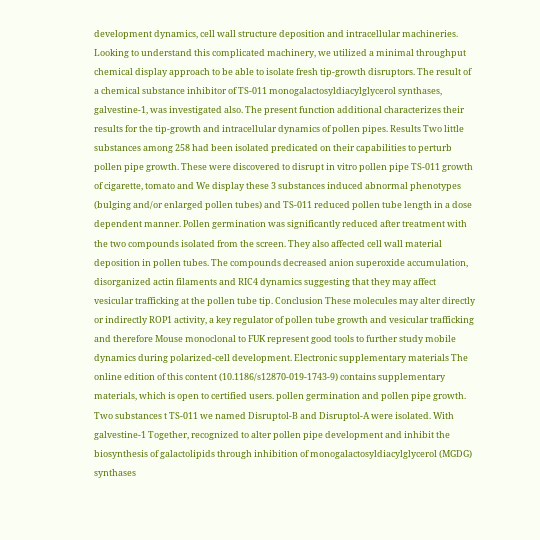development dynamics, cell wall structure deposition and intracellular machineries. Looking to understand this complicated machinery, we utilized a minimal throughput chemical display approach to be able to isolate fresh tip-growth disruptors. The result of a chemical substance inhibitor of TS-011 monogalactosyldiacylglycerol synthases, galvestine-1, was investigated also. The present function additional characterizes their results for the tip-growth and intracellular dynamics of pollen pipes. Results Two little substances among 258 had been isolated predicated on their capabilities to perturb pollen pipe growth. These were discovered to disrupt in vitro pollen pipe TS-011 growth of cigarette, tomato and We display these 3 substances induced abnormal phenotypes (bulging and/or enlarged pollen tubes) and TS-011 reduced pollen tube length in a dose dependent manner. Pollen germination was significantly reduced after treatment with the two compounds isolated from the screen. They also affected cell wall material deposition in pollen tubes. The compounds decreased anion superoxide accumulation, disorganized actin filaments and RIC4 dynamics suggesting that they may affect vesicular trafficking at the pollen tube tip. Conclusion These molecules may alter directly or indirectly ROP1 activity, a key regulator of pollen tube growth and vesicular trafficking and therefore Mouse monoclonal to FUK represent good tools to further study mobile dynamics during polarized-cell development. Electronic supplementary materials The online edition of this content (10.1186/s12870-019-1743-9) contains supplementary materials, which is open to certified users. pollen germination and pollen pipe growth. Two substances t TS-011 we named Disruptol-B and Disruptol-A were isolated. With galvestine-1 Together, recognized to alter pollen pipe development and inhibit the biosynthesis of galactolipids through inhibition of monogalactosyldiacylglycerol (MGDG) synthases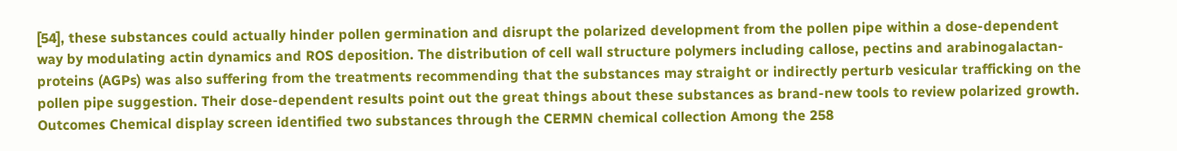[54], these substances could actually hinder pollen germination and disrupt the polarized development from the pollen pipe within a dose-dependent way by modulating actin dynamics and ROS deposition. The distribution of cell wall structure polymers including callose, pectins and arabinogalactan-proteins (AGPs) was also suffering from the treatments recommending that the substances may straight or indirectly perturb vesicular trafficking on the pollen pipe suggestion. Their dose-dependent results point out the great things about these substances as brand-new tools to review polarized growth. Outcomes Chemical display screen identified two substances through the CERMN chemical collection Among the 258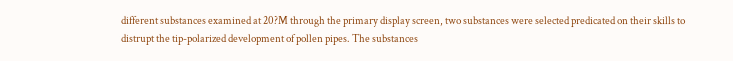different substances examined at 20?M through the primary display screen, two substances were selected predicated on their skills to distrupt the tip-polarized development of pollen pipes. The substances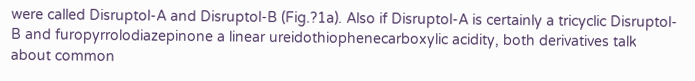were called Disruptol-A and Disruptol-B (Fig.?1a). Also if Disruptol-A is certainly a tricyclic Disruptol-B and furopyrrolodiazepinone a linear ureidothiophenecarboxylic acidity, both derivatives talk about common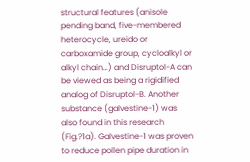structural features (anisole pending band, five-membered heterocycle, ureido or carboxamide group, cycloalkyl or alkyl chain…) and Disruptol-A can be viewed as being a rigidified analog of Disruptol-B. Another substance (galvestine-1) was also found in this research (Fig.?1a). Galvestine-1 was proven to reduce pollen pipe duration in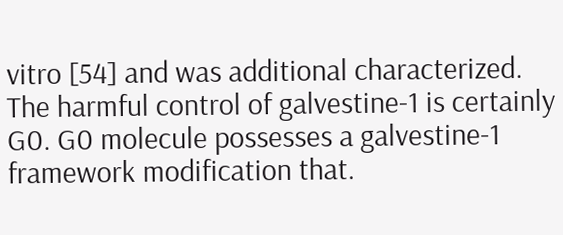vitro [54] and was additional characterized. The harmful control of galvestine-1 is certainly G0. G0 molecule possesses a galvestine-1 framework modification that.